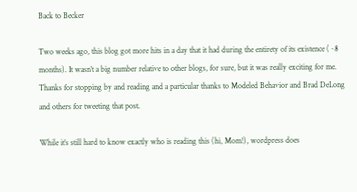Back to Becker

Two weeks ago, this blog got more hits in a day that it had during the entirety of its existence (~8 months). It wasn’t a big number relative to other blogs, for sure, but it was really exciting for me. Thanks for stopping by and reading and a particular thanks to Modeled Behavior and Brad DeLong and others for tweeting that post.

While it’s still hard to know exactly who is reading this (hi, Mom!), wordpress does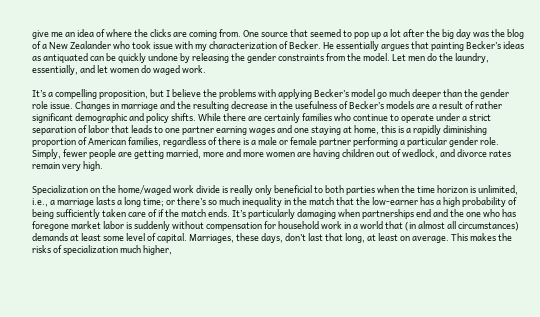give me an idea of where the clicks are coming from. One source that seemed to pop up a lot after the big day was the blog of a New Zealander who took issue with my characterization of Becker. He essentially argues that painting Becker’s ideas as antiquated can be quickly undone by releasing the gender constraints from the model. Let men do the laundry, essentially, and let women do waged work.

It’s a compelling proposition, but I believe the problems with applying Becker’s model go much deeper than the gender role issue. Changes in marriage and the resulting decrease in the usefulness of Becker’s models are a result of rather significant demographic and policy shifts. While there are certainly families who continue to operate under a strict separation of labor that leads to one partner earning wages and one staying at home, this is a rapidly diminishing proportion of American families, regardless of there is a male or female partner performing a particular gender role. Simply, fewer people are getting married, more and more women are having children out of wedlock, and divorce rates remain very high.

Specialization on the home/waged work divide is really only beneficial to both parties when the time horizon is unlimited, i.e., a marriage lasts a long time; or there’s so much inequality in the match that the low-earner has a high probability of being sufficiently taken care of if the match ends. It’s particularly damaging when partnerships end and the one who has foregone market labor is suddenly without compensation for household work in a world that (in almost all circumstances) demands at least some level of capital. Marriages, these days, don’t last that long, at least on average. This makes the risks of specialization much higher,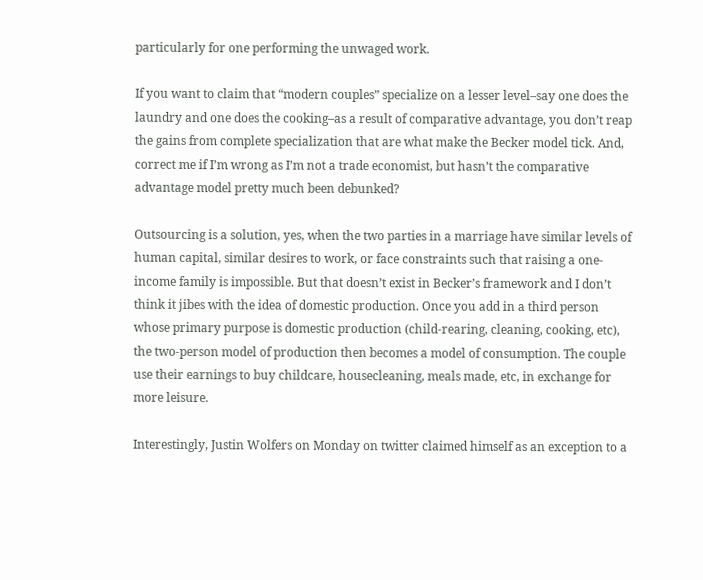particularly for one performing the unwaged work.

If you want to claim that “modern couples” specialize on a lesser level–say one does the laundry and one does the cooking–as a result of comparative advantage, you don’t reap the gains from complete specialization that are what make the Becker model tick. And, correct me if I’m wrong as I’m not a trade economist, but hasn’t the comparative advantage model pretty much been debunked?

Outsourcing is a solution, yes, when the two parties in a marriage have similar levels of human capital, similar desires to work, or face constraints such that raising a one-income family is impossible. But that doesn’t exist in Becker’s framework and I don’t think it jibes with the idea of domestic production. Once you add in a third person whose primary purpose is domestic production (child-rearing, cleaning, cooking, etc), the two-person model of production then becomes a model of consumption. The couple use their earnings to buy childcare, housecleaning, meals made, etc, in exchange for more leisure.

Interestingly, Justin Wolfers on Monday on twitter claimed himself as an exception to a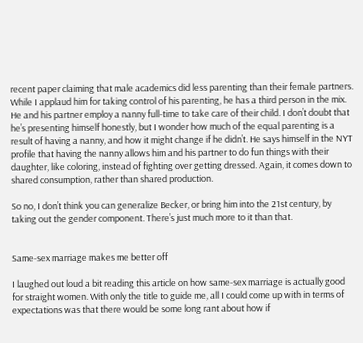recent paper claiming that male academics did less parenting than their female partners. While I applaud him for taking control of his parenting, he has a third person in the mix. He and his partner employ a nanny full-time to take care of their child. I don’t doubt that he’s presenting himself honestly, but I wonder how much of the equal parenting is a result of having a nanny, and how it might change if he didn’t. He says himself in the NYT profile that having the nanny allows him and his partner to do fun things with their daughter, like coloring, instead of fighting over getting dressed. Again, it comes down to shared consumption, rather than shared production.

So no, I don’t think you can generalize Becker, or bring him into the 21st century, by taking out the gender component. There’s just much more to it than that.


Same-sex marriage makes me better off

I laughed out loud a bit reading this article on how same-sex marriage is actually good for straight women. With only the title to guide me, all I could come up with in terms of expectations was that there would be some long rant about how if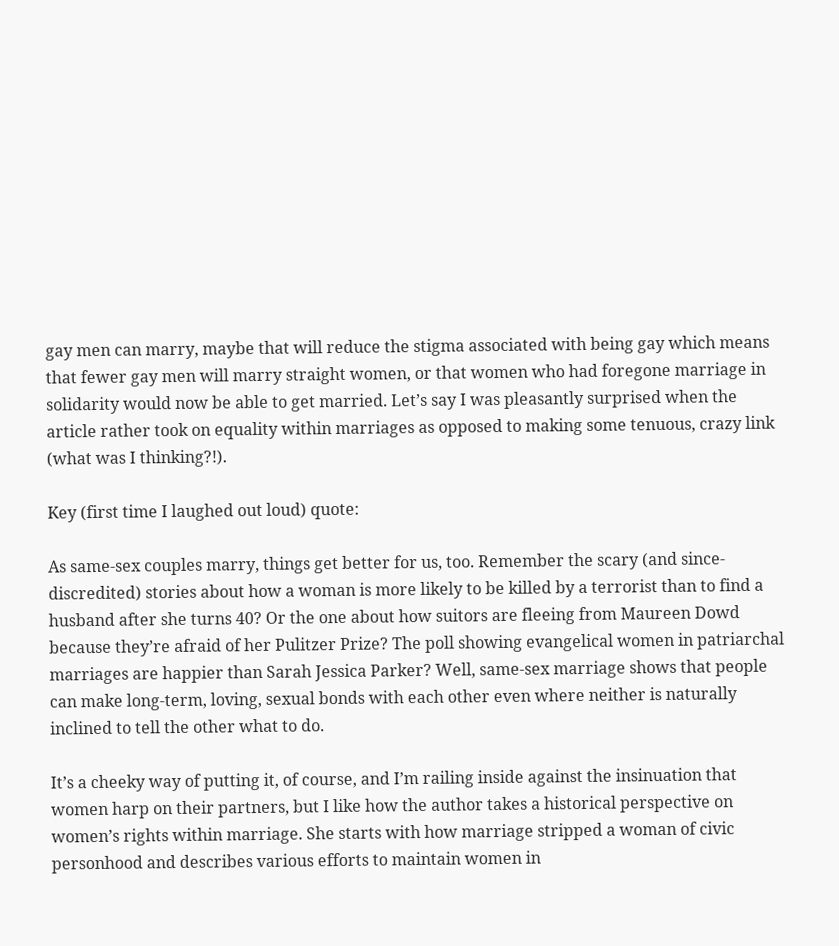gay men can marry, maybe that will reduce the stigma associated with being gay which means that fewer gay men will marry straight women, or that women who had foregone marriage in solidarity would now be able to get married. Let’s say I was pleasantly surprised when the article rather took on equality within marriages as opposed to making some tenuous, crazy link (what was I thinking?!).

Key (first time I laughed out loud) quote:

As same-sex couples marry, things get better for us, too. Remember the scary (and since-discredited) stories about how a woman is more likely to be killed by a terrorist than to find a husband after she turns 40? Or the one about how suitors are fleeing from Maureen Dowd because they’re afraid of her Pulitzer Prize? The poll showing evangelical women in patriarchal marriages are happier than Sarah Jessica Parker? Well, same-sex marriage shows that people can make long-term, loving, sexual bonds with each other even where neither is naturally inclined to tell the other what to do.

It’s a cheeky way of putting it, of course, and I’m railing inside against the insinuation that women harp on their partners, but I like how the author takes a historical perspective on women’s rights within marriage. She starts with how marriage stripped a woman of civic personhood and describes various efforts to maintain women in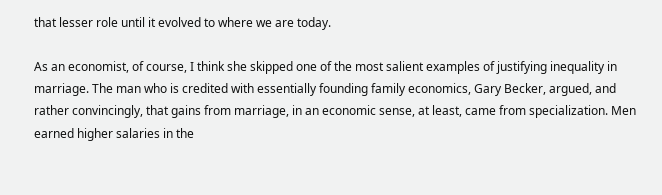that lesser role until it evolved to where we are today.

As an economist, of course, I think she skipped one of the most salient examples of justifying inequality in marriage. The man who is credited with essentially founding family economics, Gary Becker, argued, and rather convincingly, that gains from marriage, in an economic sense, at least, came from specialization. Men earned higher salaries in the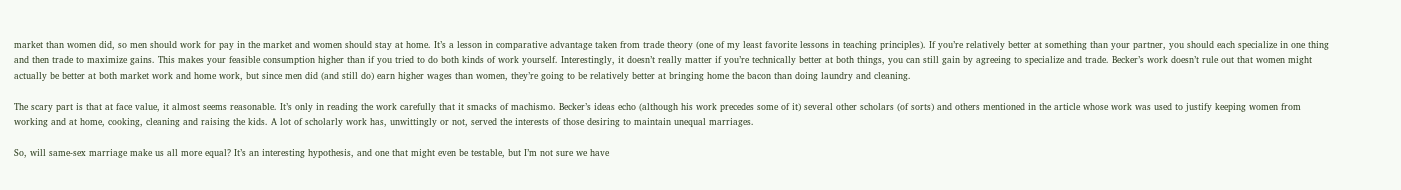market than women did, so men should work for pay in the market and women should stay at home. It’s a lesson in comparative advantage taken from trade theory (one of my least favorite lessons in teaching principles). If you’re relatively better at something than your partner, you should each specialize in one thing and then trade to maximize gains. This makes your feasible consumption higher than if you tried to do both kinds of work yourself. Interestingly, it doesn’t really matter if you’re technically better at both things, you can still gain by agreeing to specialize and trade. Becker’s work doesn’t rule out that women might actually be better at both market work and home work, but since men did (and still do) earn higher wages than women, they’re going to be relatively better at bringing home the bacon than doing laundry and cleaning.

The scary part is that at face value, it almost seems reasonable. It’s only in reading the work carefully that it smacks of machismo. Becker’s ideas echo (although his work precedes some of it) several other scholars (of sorts) and others mentioned in the article whose work was used to justify keeping women from working and at home, cooking, cleaning and raising the kids. A lot of scholarly work has, unwittingly or not, served the interests of those desiring to maintain unequal marriages.

So, will same-sex marriage make us all more equal? It’s an interesting hypothesis, and one that might even be testable, but I’m not sure we have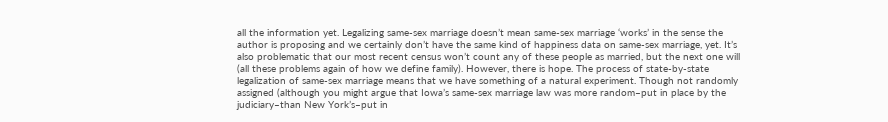all the information yet. Legalizing same-sex marriage doesn’t mean same-sex marriage ‘works’ in the sense the author is proposing and we certainly don’t have the same kind of happiness data on same-sex marriage, yet. It’s also problematic that our most recent census won’t count any of these people as married, but the next one will (all these problems again of how we define family). However, there is hope. The process of state-by-state legalization of same-sex marriage means that we have something of a natural experiment. Though not randomly assigned (although you might argue that Iowa’s same-sex marriage law was more random–put in place by the judiciary–than New York’s–put in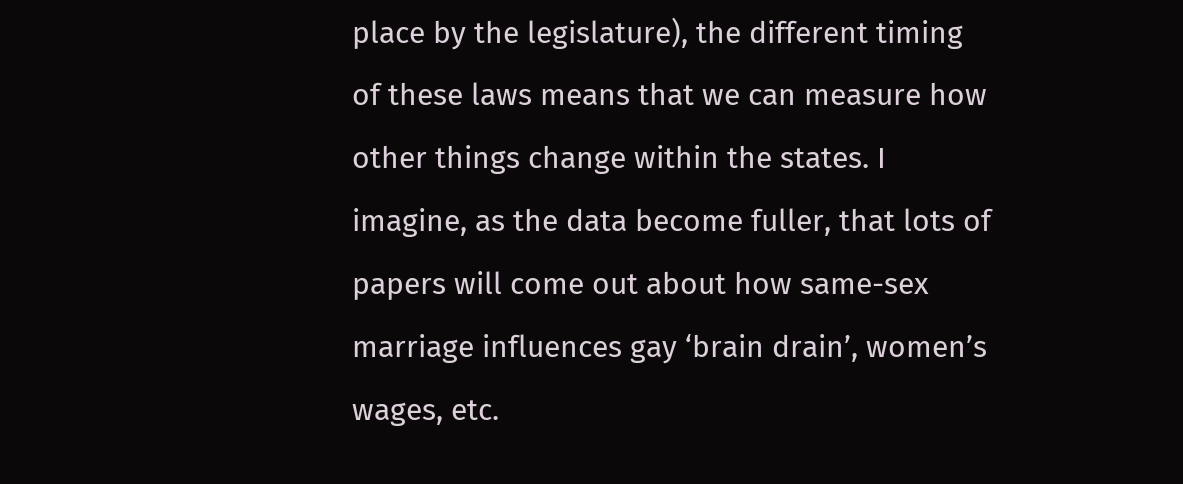place by the legislature), the different timing of these laws means that we can measure how other things change within the states. I imagine, as the data become fuller, that lots of papers will come out about how same-sex marriage influences gay ‘brain drain’, women’s wages, etc.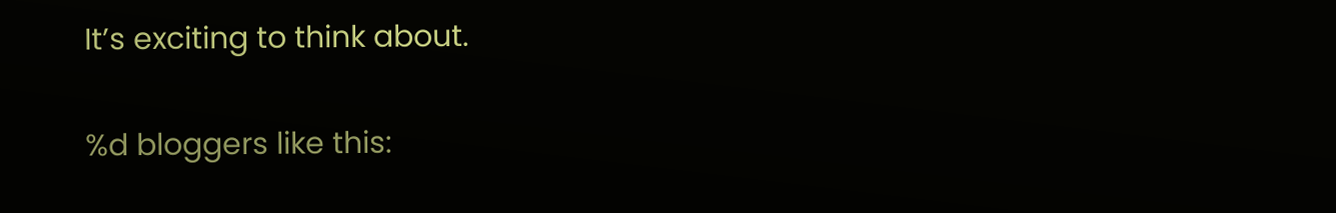It’s exciting to think about.

%d bloggers like this: